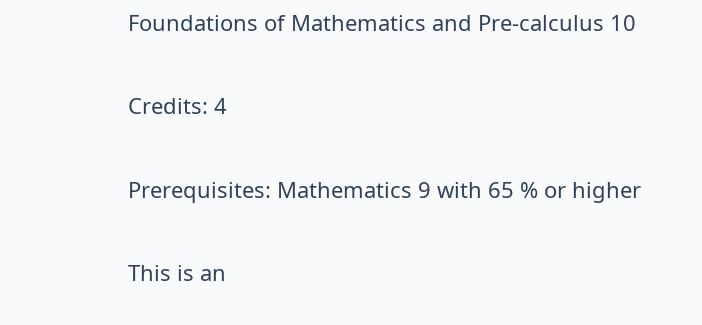Foundations of Mathematics and Pre-calculus 10

Credits: 4

Prerequisites: Mathematics 9 with 65 % or higher

This is an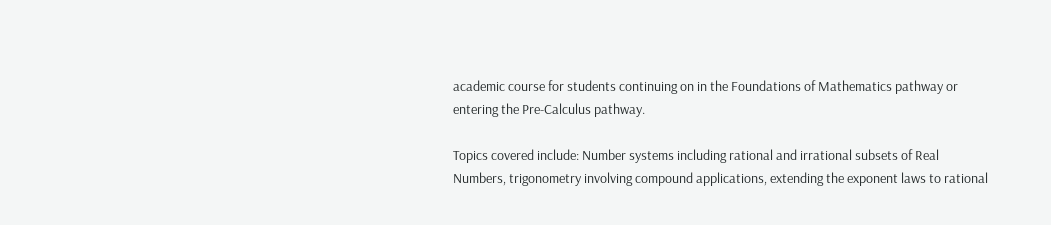academic course for students continuing on in the Foundations of Mathematics pathway or entering the Pre-Calculus pathway.

Topics covered include: Number systems including rational and irrational subsets of Real Numbers, trigonometry involving compound applications, extending the exponent laws to rational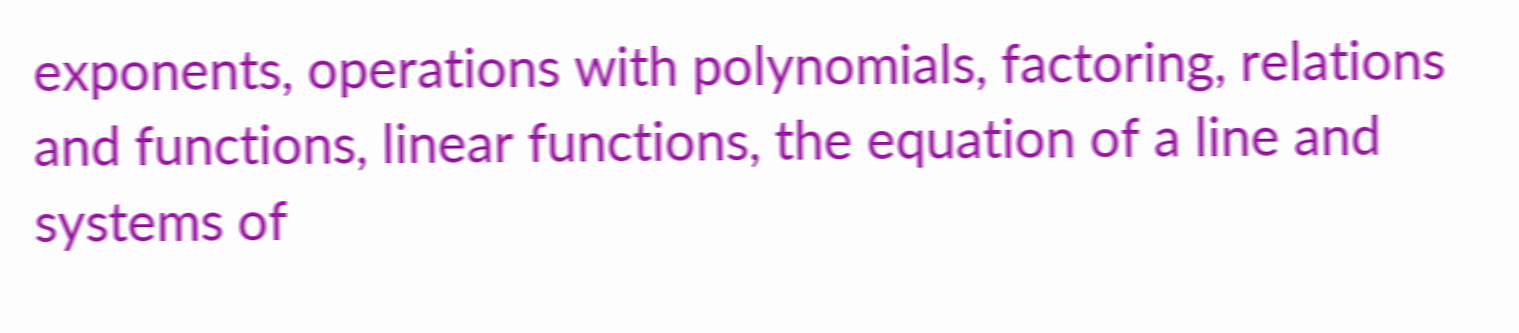exponents, operations with polynomials, factoring, relations and functions, linear functions, the equation of a line and systems of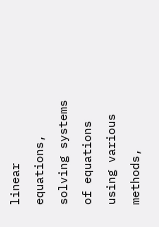linear equations, solving systems of equations using various methods,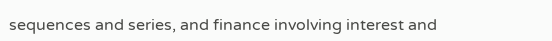sequences and series, and finance involving interest and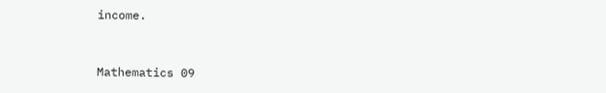income.


Mathematics 09